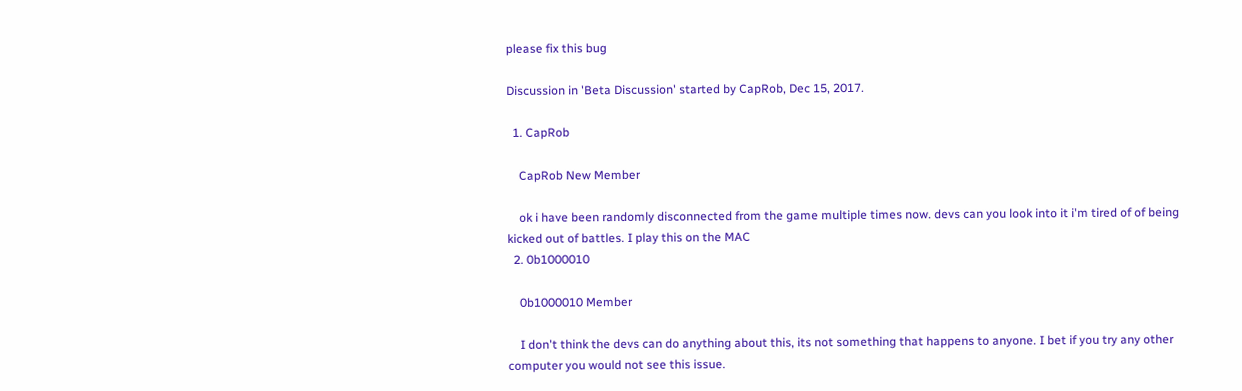please fix this bug

Discussion in 'Beta Discussion' started by CapRob, Dec 15, 2017.

  1. CapRob

    CapRob New Member

    ok i have been randomly disconnected from the game multiple times now. devs can you look into it i'm tired of of being kicked out of battles. I play this on the MAC
  2. 0b1000010

    0b1000010 Member

    I don't think the devs can do anything about this, its not something that happens to anyone. I bet if you try any other computer you would not see this issue.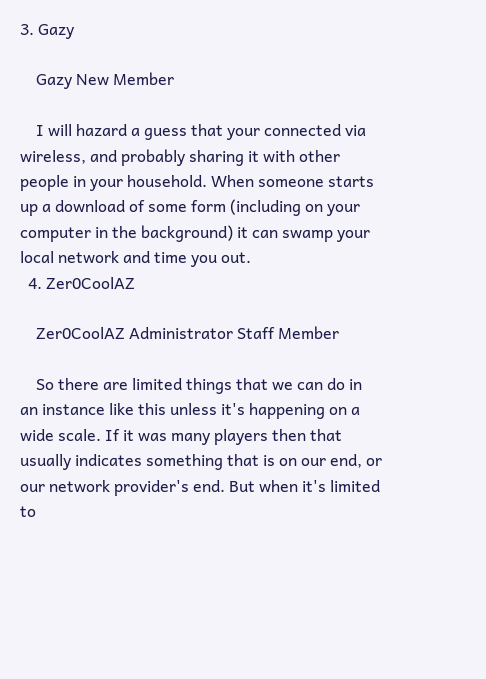3. Gazy

    Gazy New Member

    I will hazard a guess that your connected via wireless, and probably sharing it with other people in your household. When someone starts up a download of some form (including on your computer in the background) it can swamp your local network and time you out.
  4. Zer0CoolAZ

    Zer0CoolAZ Administrator Staff Member

    So there are limited things that we can do in an instance like this unless it's happening on a wide scale. If it was many players then that usually indicates something that is on our end, or our network provider's end. But when it's limited to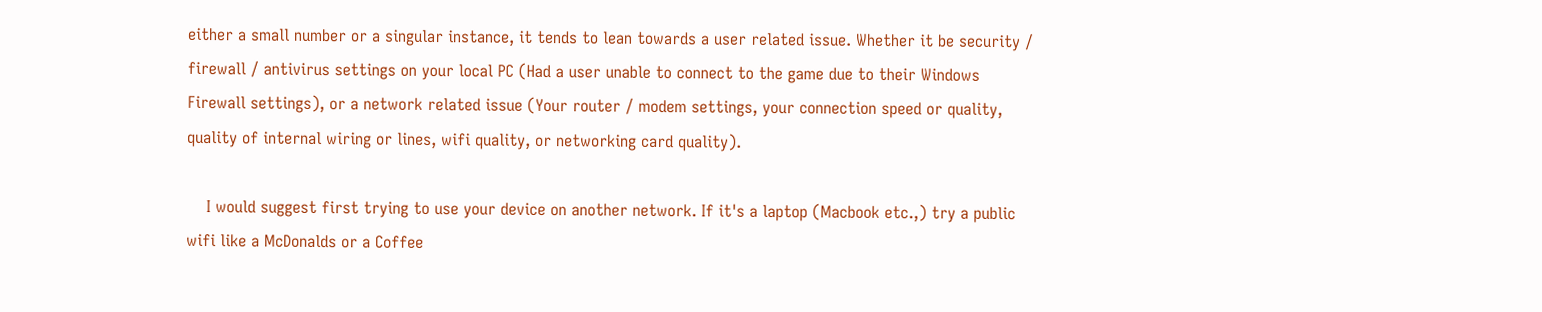either a small number or a singular instance, it tends to lean towards a user related issue. Whether it be security / firewall / antivirus settings on your local PC (Had a user unable to connect to the game due to their Windows Firewall settings), or a network related issue (Your router / modem settings, your connection speed or quality, quality of internal wiring or lines, wifi quality, or networking card quality).

    I would suggest first trying to use your device on another network. If it's a laptop (Macbook etc.,) try a public wifi like a McDonalds or a Coffee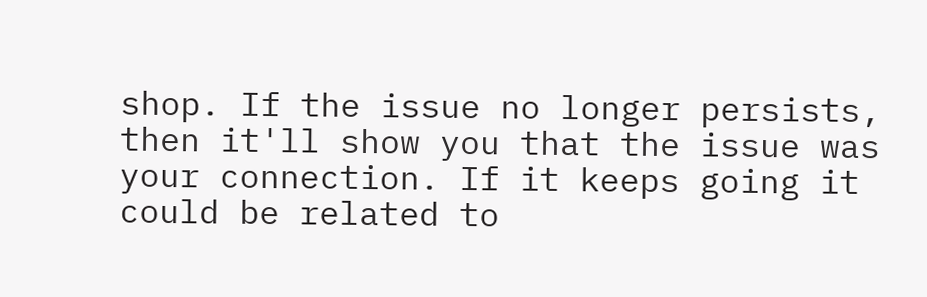shop. If the issue no longer persists, then it'll show you that the issue was your connection. If it keeps going it could be related to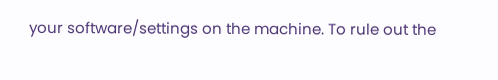your software/settings on the machine. To rule out the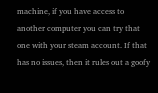machine, if you have access to another computer you can try that one with your steam account. If that has no issues, then it rules out a goofy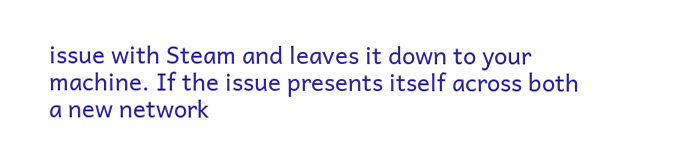issue with Steam and leaves it down to your machine. If the issue presents itself across both a new network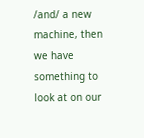/and/ a new machine, then we have something to look at on our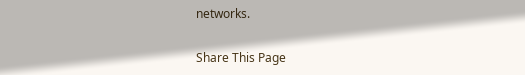networks.

Share This Page